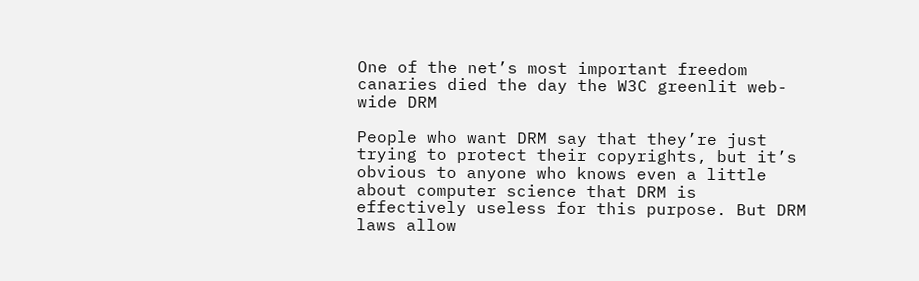One of the net’s most important freedom canaries died the day the W3C greenlit web-wide DRM

People who want DRM say that they’re just trying to protect their copyrights, but it’s obvious to anyone who knows even a little about computer science that DRM is effectively useless for this purpose. But DRM laws allow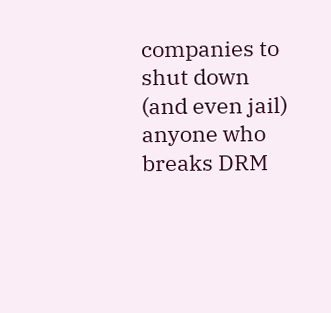companies to shut down (and even jail) anyone who breaks DRM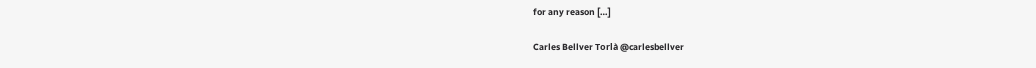for any reason […]

Carles Bellver Torlà @carlesbellver